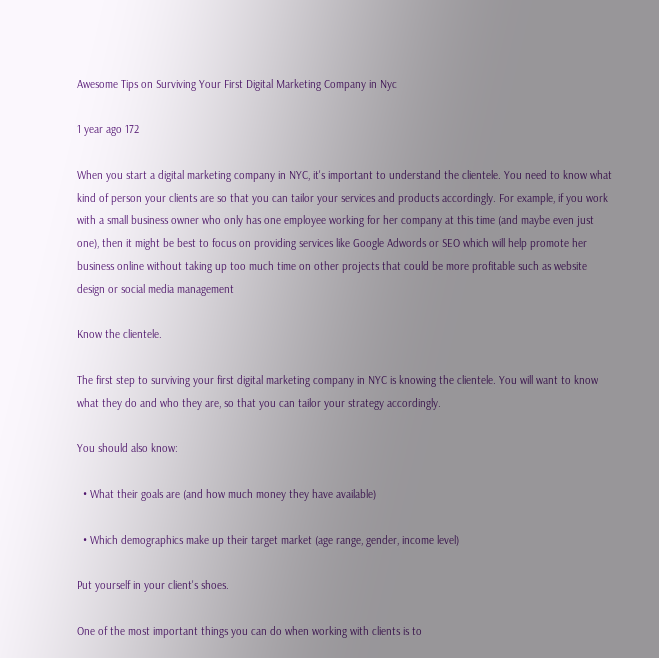Awesome Tips on Surviving Your First Digital Marketing Company in Nyc

1 year ago 172

When you start a digital marketing company in NYC, it's important to understand the clientele. You need to know what kind of person your clients are so that you can tailor your services and products accordingly. For example, if you work with a small business owner who only has one employee working for her company at this time (and maybe even just one), then it might be best to focus on providing services like Google Adwords or SEO which will help promote her business online without taking up too much time on other projects that could be more profitable such as website design or social media management

Know the clientele.

The first step to surviving your first digital marketing company in NYC is knowing the clientele. You will want to know what they do and who they are, so that you can tailor your strategy accordingly.

You should also know:

  • What their goals are (and how much money they have available)

  • Which demographics make up their target market (age range, gender, income level)

Put yourself in your client's shoes.

One of the most important things you can do when working with clients is to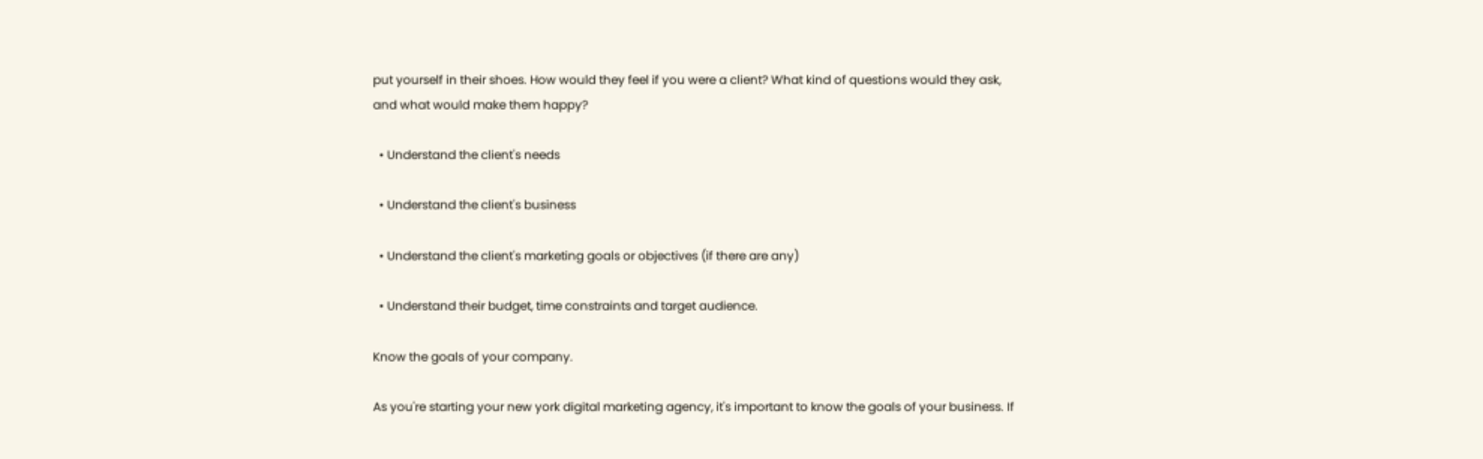put yourself in their shoes. How would they feel if you were a client? What kind of questions would they ask, and what would make them happy?

  • Understand the client's needs

  • Understand the client's business

  • Understand the client's marketing goals or objectives (if there are any)

  • Understand their budget, time constraints and target audience.

Know the goals of your company.

As you're starting your new york digital marketing agency, it's important to know the goals of your business. If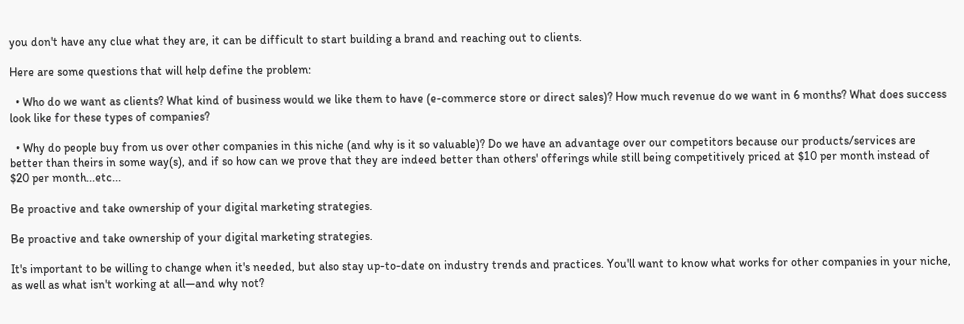you don't have any clue what they are, it can be difficult to start building a brand and reaching out to clients.

Here are some questions that will help define the problem:

  • Who do we want as clients? What kind of business would we like them to have (e-commerce store or direct sales)? How much revenue do we want in 6 months? What does success look like for these types of companies?

  • Why do people buy from us over other companies in this niche (and why is it so valuable)? Do we have an advantage over our competitors because our products/services are better than theirs in some way(s), and if so how can we prove that they are indeed better than others' offerings while still being competitively priced at $10 per month instead of $20 per month...etc...

Be proactive and take ownership of your digital marketing strategies.

Be proactive and take ownership of your digital marketing strategies.

It's important to be willing to change when it's needed, but also stay up-to-date on industry trends and practices. You'll want to know what works for other companies in your niche, as well as what isn't working at all—and why not?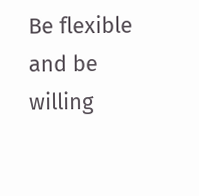Be flexible and be willing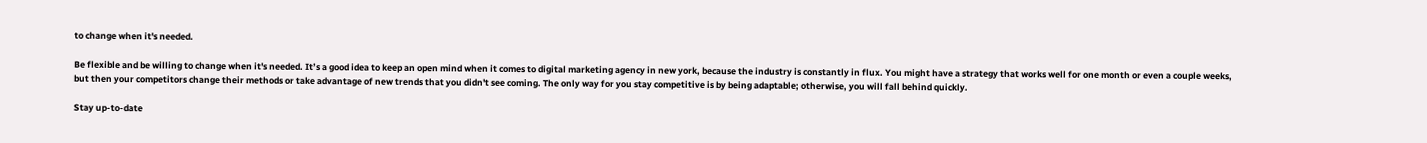to change when it's needed.

Be flexible and be willing to change when it's needed. It’s a good idea to keep an open mind when it comes to digital marketing agency in new york, because the industry is constantly in flux. You might have a strategy that works well for one month or even a couple weeks, but then your competitors change their methods or take advantage of new trends that you didn't see coming. The only way for you stay competitive is by being adaptable; otherwise, you will fall behind quickly.

Stay up-to-date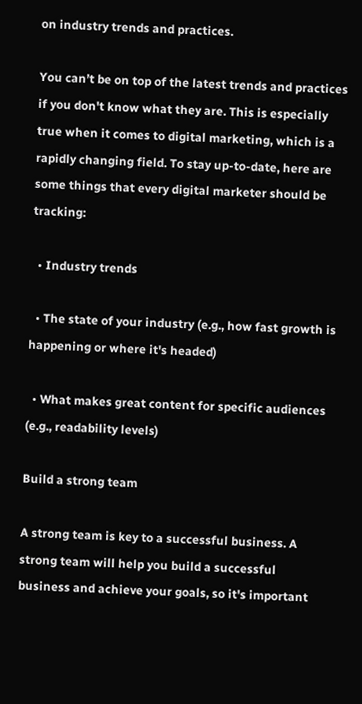on industry trends and practices.

You can’t be on top of the latest trends and practices if you don't know what they are. This is especially true when it comes to digital marketing, which is a rapidly changing field. To stay up-to-date, here are some things that every digital marketer should be tracking:

  • Industry trends

  • The state of your industry (e.g., how fast growth is happening or where it's headed)

  • What makes great content for specific audiences (e.g., readability levels)

Build a strong team

A strong team is key to a successful business. A strong team will help you build a successful business and achieve your goals, so it's important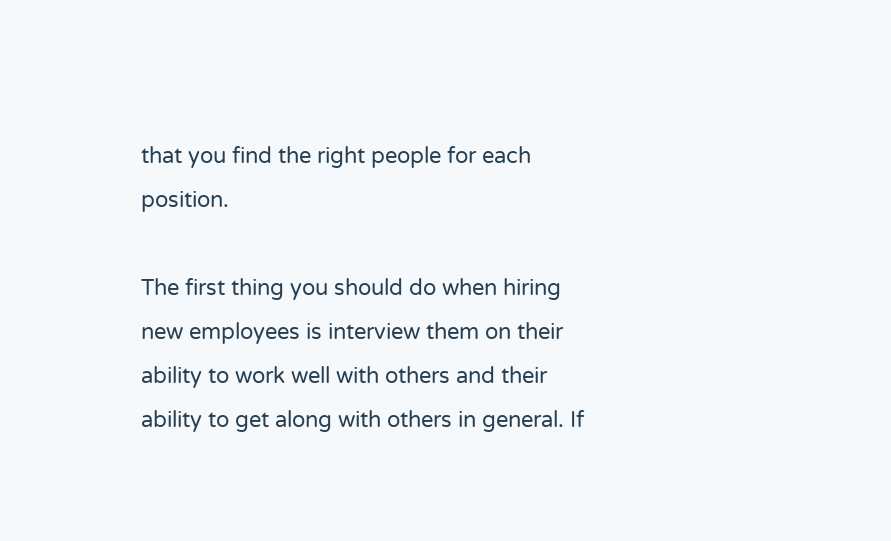that you find the right people for each position.

The first thing you should do when hiring new employees is interview them on their ability to work well with others and their ability to get along with others in general. If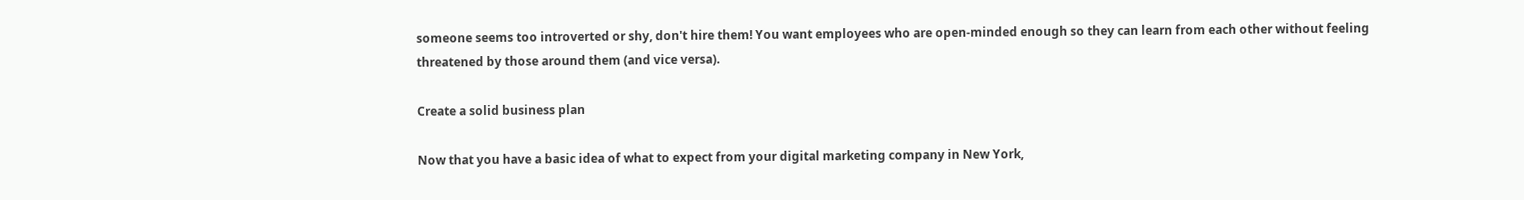someone seems too introverted or shy, don't hire them! You want employees who are open-minded enough so they can learn from each other without feeling threatened by those around them (and vice versa).

Create a solid business plan

Now that you have a basic idea of what to expect from your digital marketing company in New York,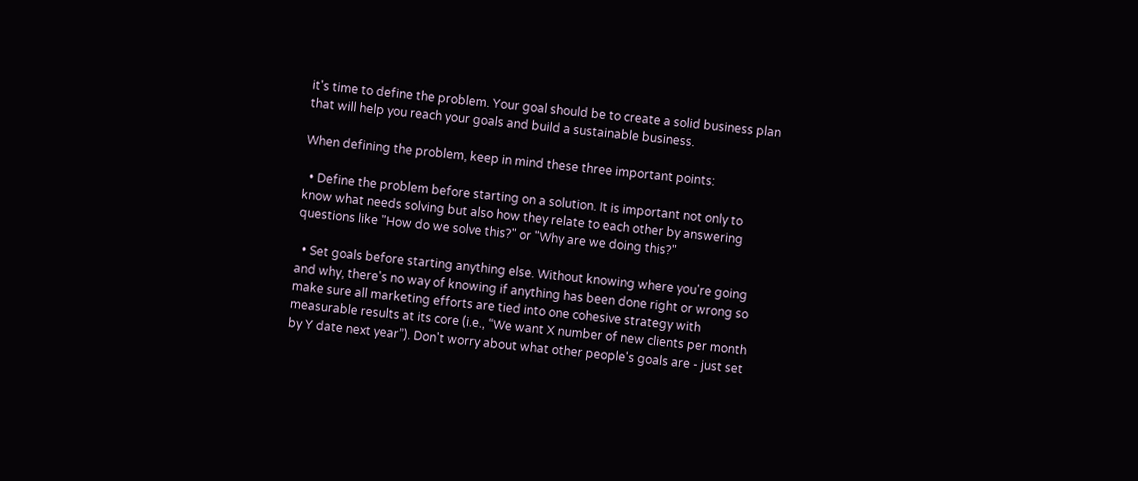it's time to define the problem. Your goal should be to create a solid business plan that will help you reach your goals and build a sustainable business.

When defining the problem, keep in mind these three important points:

  • Define the problem before starting on a solution. It is important not only to know what needs solving but also how they relate to each other by answering questions like "How do we solve this?" or "Why are we doing this?"

  • Set goals before starting anything else. Without knowing where you're going and why, there's no way of knowing if anything has been done right or wrong so make sure all marketing efforts are tied into one cohesive strategy with measurable results at its core (i.e., “We want X number of new clients per month by Y date next year”). Don't worry about what other people's goals are - just set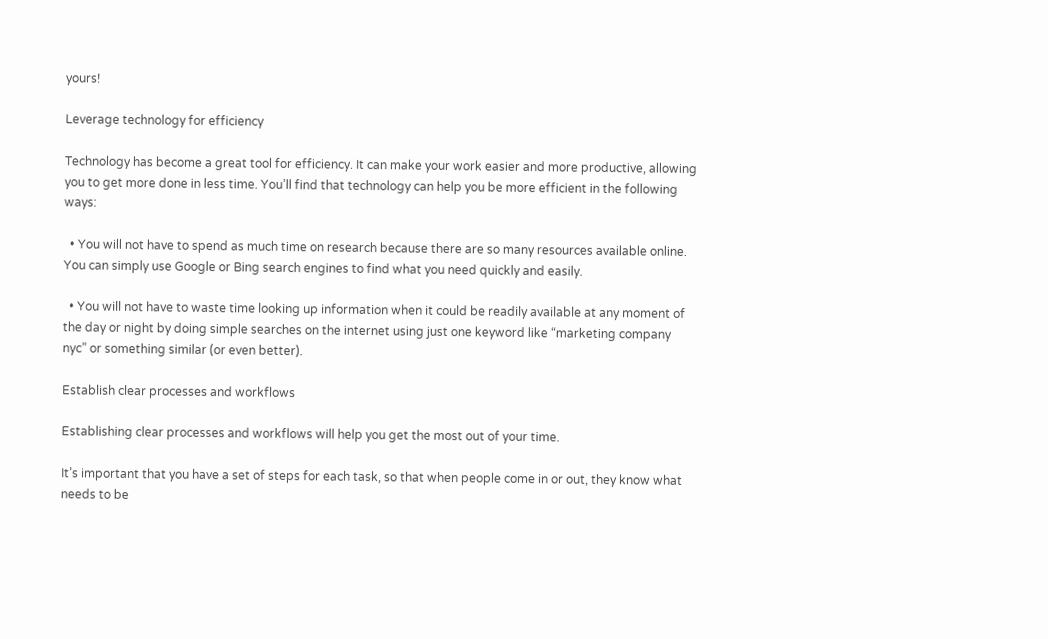yours!

Leverage technology for efficiency

Technology has become a great tool for efficiency. It can make your work easier and more productive, allowing you to get more done in less time. You’ll find that technology can help you be more efficient in the following ways:

  • You will not have to spend as much time on research because there are so many resources available online. You can simply use Google or Bing search engines to find what you need quickly and easily.

  • You will not have to waste time looking up information when it could be readily available at any moment of the day or night by doing simple searches on the internet using just one keyword like “marketing company nyc” or something similar (or even better).

Establish clear processes and workflows

Establishing clear processes and workflows will help you get the most out of your time.

It’s important that you have a set of steps for each task, so that when people come in or out, they know what needs to be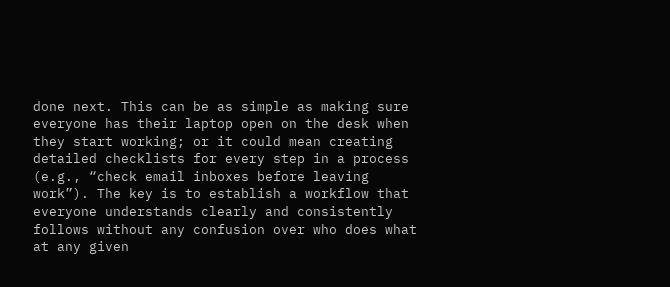done next. This can be as simple as making sure everyone has their laptop open on the desk when they start working; or it could mean creating detailed checklists for every step in a process (e.g., “check email inboxes before leaving work”). The key is to establish a workflow that everyone understands clearly and consistently follows without any confusion over who does what at any given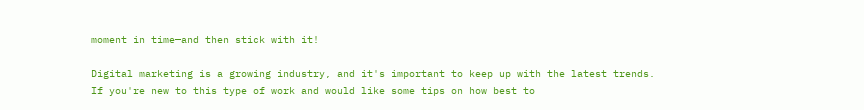moment in time—and then stick with it!

Digital marketing is a growing industry, and it's important to keep up with the latest trends. If you're new to this type of work and would like some tips on how best to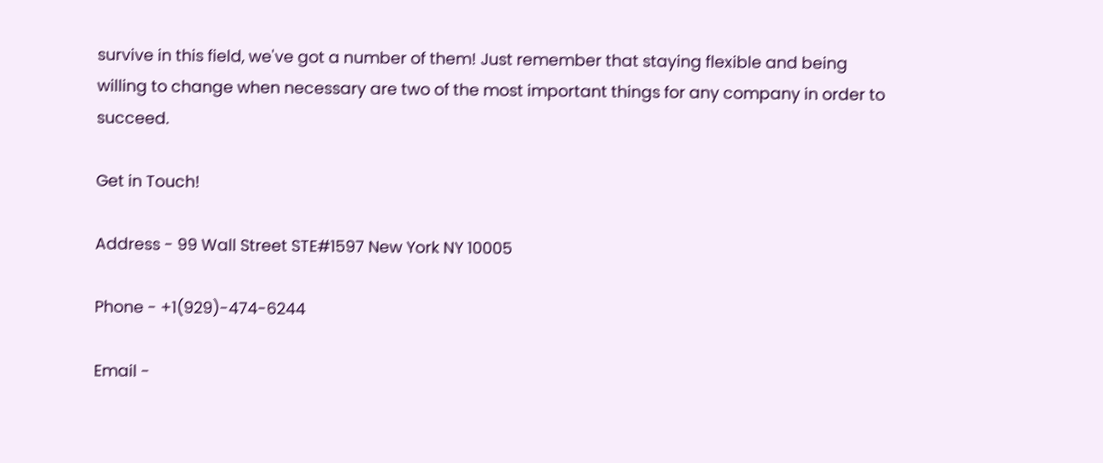survive in this field, we've got a number of them! Just remember that staying flexible and being willing to change when necessary are two of the most important things for any company in order to succeed.

Get in Touch!

Address - 99 Wall Street STE#1597 New York NY 10005

Phone - +1(929)-474-6244

Email -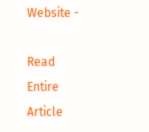Website -

Read Entire Article